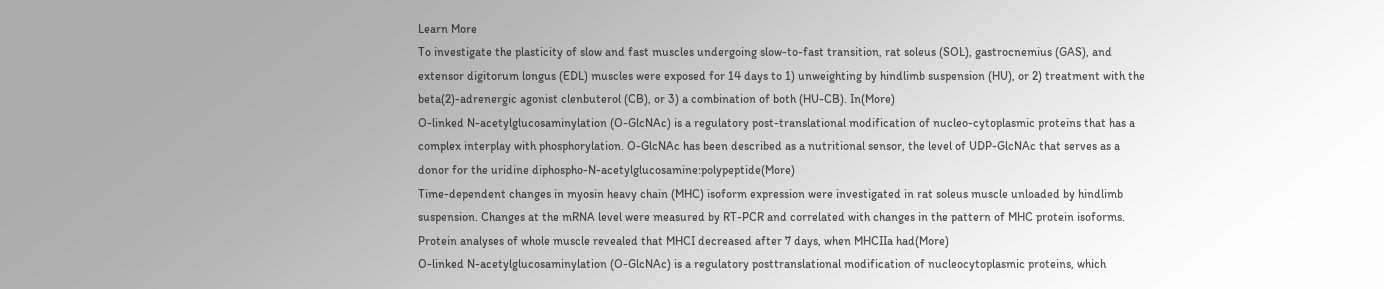Learn More
To investigate the plasticity of slow and fast muscles undergoing slow-to-fast transition, rat soleus (SOL), gastrocnemius (GAS), and extensor digitorum longus (EDL) muscles were exposed for 14 days to 1) unweighting by hindlimb suspension (HU), or 2) treatment with the beta(2)-adrenergic agonist clenbuterol (CB), or 3) a combination of both (HU-CB). In(More)
O-linked N-acetylglucosaminylation (O-GlcNAc) is a regulatory post-translational modification of nucleo-cytoplasmic proteins that has a complex interplay with phosphorylation. O-GlcNAc has been described as a nutritional sensor, the level of UDP-GlcNAc that serves as a donor for the uridine diphospho-N-acetylglucosamine:polypeptide(More)
Time-dependent changes in myosin heavy chain (MHC) isoform expression were investigated in rat soleus muscle unloaded by hindlimb suspension. Changes at the mRNA level were measured by RT-PCR and correlated with changes in the pattern of MHC protein isoforms. Protein analyses of whole muscle revealed that MHCI decreased after 7 days, when MHCIIa had(More)
O-linked N-acetylglucosaminylation (O-GlcNAc) is a regulatory posttranslational modification of nucleocytoplasmic proteins, which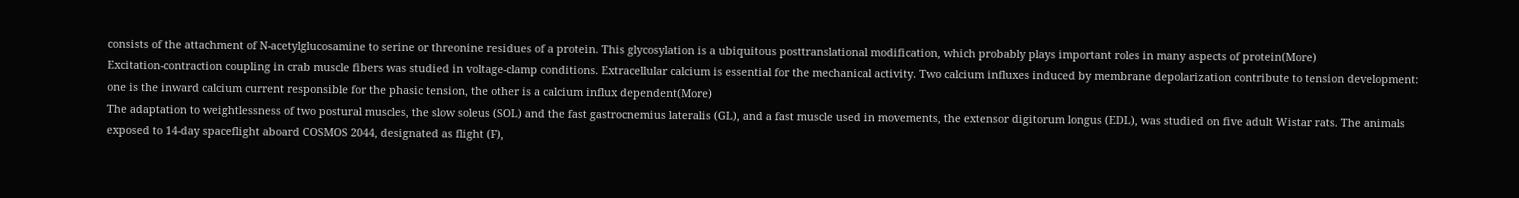consists of the attachment of N-acetylglucosamine to serine or threonine residues of a protein. This glycosylation is a ubiquitous posttranslational modification, which probably plays important roles in many aspects of protein(More)
Excitation-contraction coupling in crab muscle fibers was studied in voltage-clamp conditions. Extracellular calcium is essential for the mechanical activity. Two calcium influxes induced by membrane depolarization contribute to tension development: one is the inward calcium current responsible for the phasic tension, the other is a calcium influx dependent(More)
The adaptation to weightlessness of two postural muscles, the slow soleus (SOL) and the fast gastrocnemius lateralis (GL), and a fast muscle used in movements, the extensor digitorum longus (EDL), was studied on five adult Wistar rats. The animals exposed to 14-day spaceflight aboard COSMOS 2044, designated as flight (F),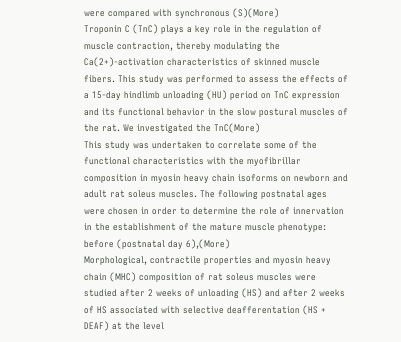were compared with synchronous (S)(More)
Troponin C (TnC) plays a key role in the regulation of muscle contraction, thereby modulating the Ca(2+)-activation characteristics of skinned muscle fibers. This study was performed to assess the effects of a 15-day hindlimb unloading (HU) period on TnC expression and its functional behavior in the slow postural muscles of the rat. We investigated the TnC(More)
This study was undertaken to correlate some of the functional characteristics with the myofibrillar composition in myosin heavy chain isoforms on newborn and adult rat soleus muscles. The following postnatal ages were chosen in order to determine the role of innervation in the establishment of the mature muscle phenotype: before (postnatal day 6),(More)
Morphological, contractile properties and myosin heavy chain (MHC) composition of rat soleus muscles were studied after 2 weeks of unloading (HS) and after 2 weeks of HS associated with selective deafferentation (HS + DEAF) at the level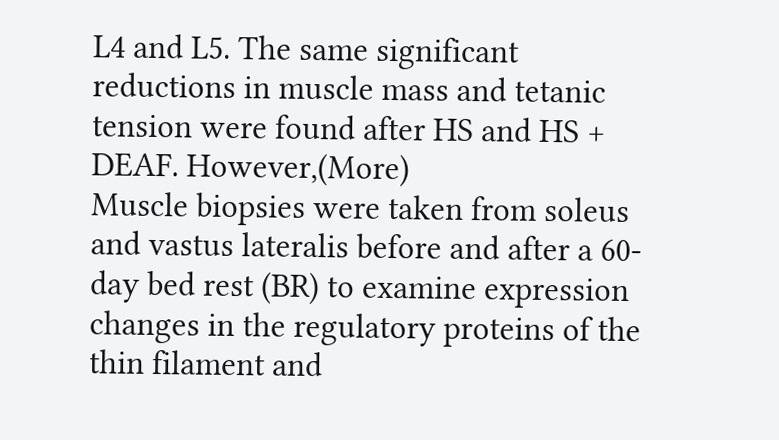L4 and L5. The same significant reductions in muscle mass and tetanic tension were found after HS and HS + DEAF. However,(More)
Muscle biopsies were taken from soleus and vastus lateralis before and after a 60-day bed rest (BR) to examine expression changes in the regulatory proteins of the thin filament and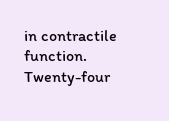in contractile function. Twenty-four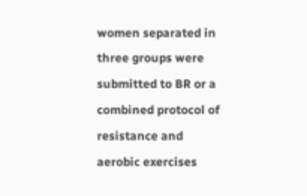women separated in three groups were submitted to BR or a combined protocol of resistance and aerobic exercises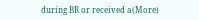during BR or received a(More)